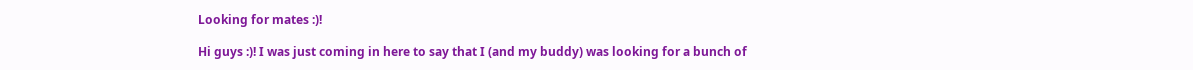Looking for mates :)!

Hi guys :)! I was just coming in here to say that I (and my buddy) was looking for a bunch of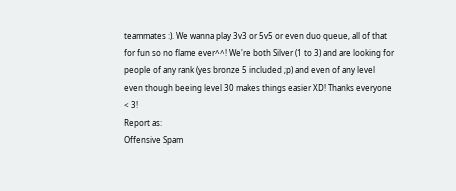teammates :). We wanna play 3v3 or 5v5 or even duo queue, all of that for fun so no flame ever^^! We're both Silver (1 to 3) and are looking for people of any rank (yes bronze 5 included ;p) and even of any level even though beeing level 30 makes things easier XD! Thanks everyone < 3!
Report as:
Offensive Spam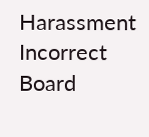Harassment Incorrect Board